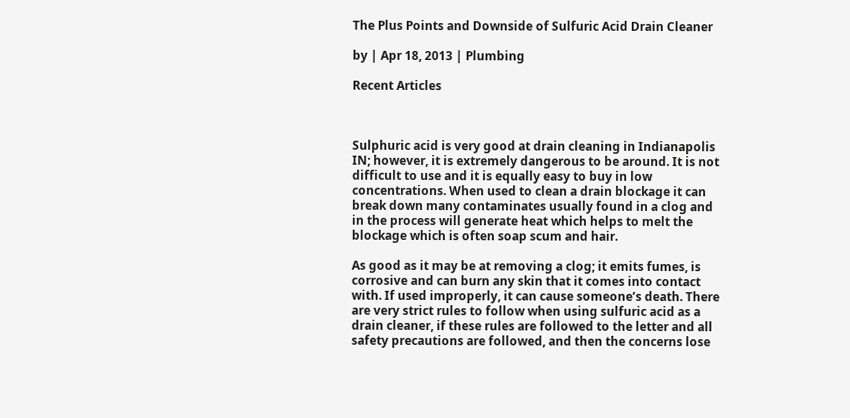The Plus Points and Downside of Sulfuric Acid Drain Cleaner

by | Apr 18, 2013 | Plumbing

Recent Articles



Sulphuric acid is very good at drain cleaning in Indianapolis IN; however, it is extremely dangerous to be around. It is not difficult to use and it is equally easy to buy in low concentrations. When used to clean a drain blockage it can break down many contaminates usually found in a clog and in the process will generate heat which helps to melt the blockage which is often soap scum and hair.

As good as it may be at removing a clog; it emits fumes, is corrosive and can burn any skin that it comes into contact with. If used improperly, it can cause someone’s death. There are very strict rules to follow when using sulfuric acid as a drain cleaner, if these rules are followed to the letter and all safety precautions are followed, and then the concerns lose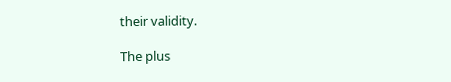their validity.

The plus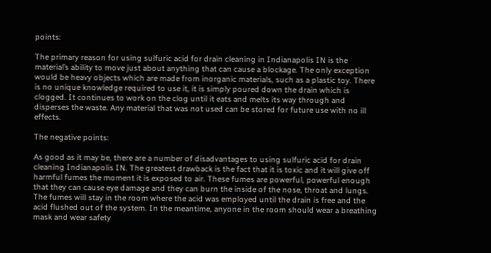points:

The primary reason for using sulfuric acid for drain cleaning in Indianapolis IN is the material’s ability to move just about anything that can cause a blockage. The only exception would be heavy objects which are made from inorganic materials, such as a plastic toy. There is no unique knowledge required to use it, it is simply poured down the drain which is clogged. It continues to work on the clog until it eats and melts its way through and disperses the waste. Any material that was not used can be stored for future use with no ill effects.

The negative points:

As good as it may be, there are a number of disadvantages to using sulfuric acid for drain cleaning Indianapolis IN. The greatest drawback is the fact that it is toxic and it will give off harmful fumes the moment it is exposed to air. These fumes are powerful, powerful enough that they can cause eye damage and they can burn the inside of the nose, throat and lungs. The fumes will stay in the room where the acid was employed until the drain is free and the acid flushed out of the system. In the meantime, anyone in the room should wear a breathing mask and wear safety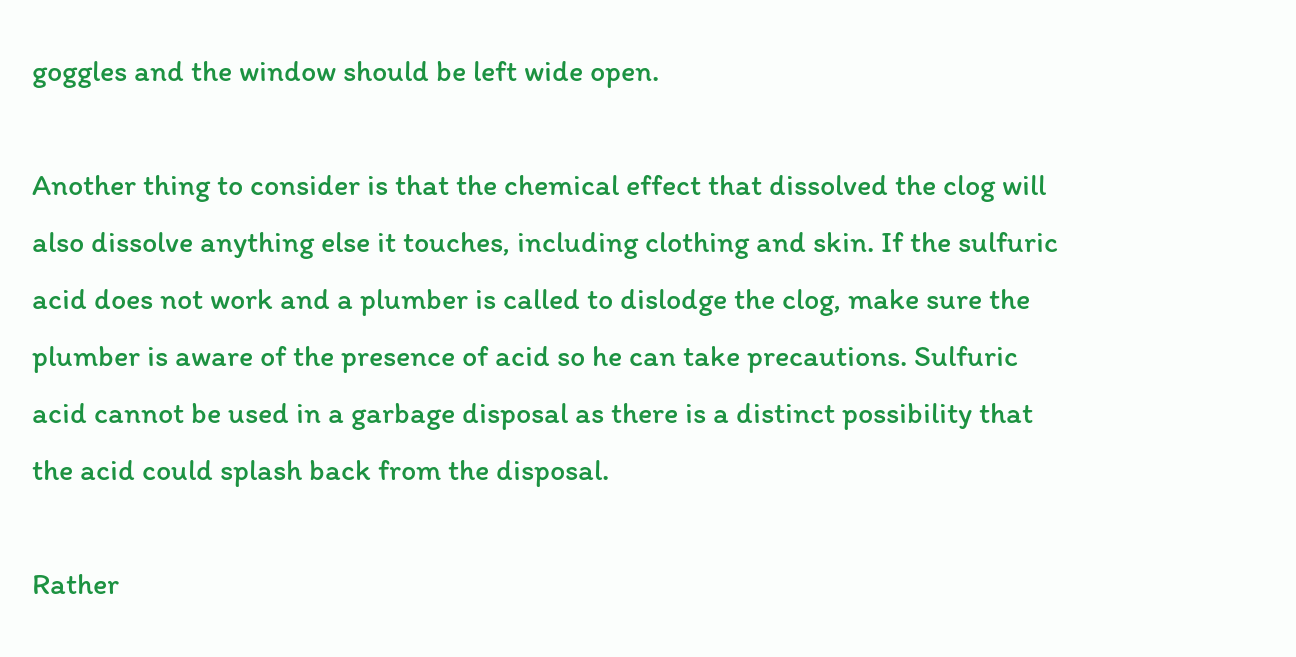goggles and the window should be left wide open.

Another thing to consider is that the chemical effect that dissolved the clog will also dissolve anything else it touches, including clothing and skin. If the sulfuric acid does not work and a plumber is called to dislodge the clog, make sure the plumber is aware of the presence of acid so he can take precautions. Sulfuric acid cannot be used in a garbage disposal as there is a distinct possibility that the acid could splash back from the disposal.

Rather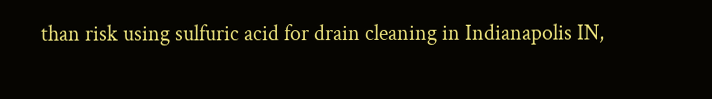than risk using sulfuric acid for drain cleaning in Indianapolis IN,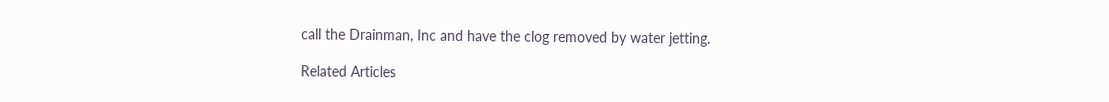call the Drainman, Inc and have the clog removed by water jetting.

Related Articles